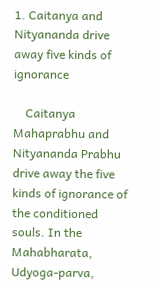1. Caitanya and Nityananda drive away five kinds of ignorance

    Caitanya Mahaprabhu and Nityananda Prabhu drive away the five kinds of ignorance of the conditioned souls. In the Mahabharata, Udyoga-parva,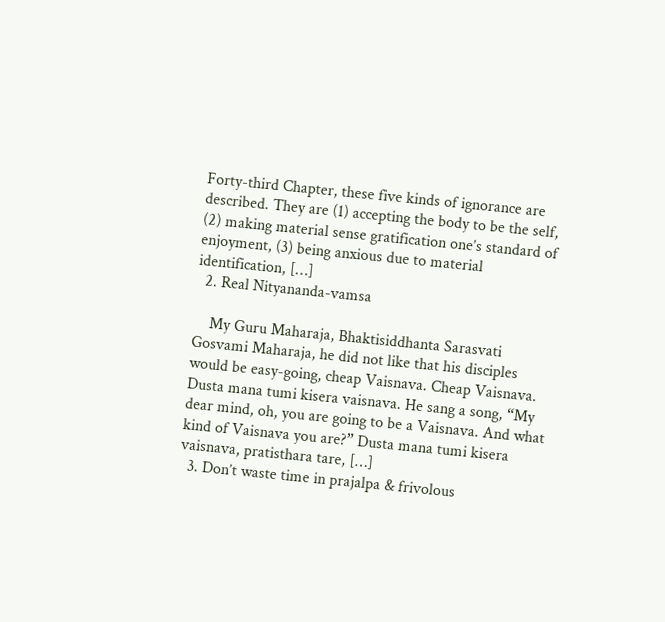Forty-third Chapter, these five kinds of ignorance are described. They are (1) accepting the body to be the self, (2) making material sense gratification one’s standard of enjoyment, (3) being anxious due to material identification, […]
  2. Real Nityananda-vamsa

    My Guru Maharaja, Bhaktisiddhanta Sarasvati Gosvami Maharaja, he did not like that his disciples would be easy-going, cheap Vaisnava. Cheap Vaisnava. Dusta mana tumi kisera vaisnava. He sang a song, “My dear mind, oh, you are going to be a Vaisnava. And what kind of Vaisnava you are?” Dusta mana tumi kisera vaisnava, pratisthara tare, […]
  3. Don’t waste time in prajalpa & frivolous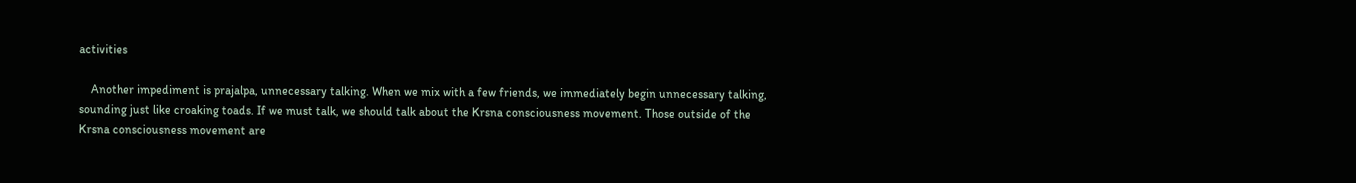activities

    Another impediment is prajalpa, unnecessary talking. When we mix with a few friends, we immediately begin unnecessary talking, sounding just like croaking toads. If we must talk, we should talk about the Krsna consciousness movement. Those outside of the Krsna consciousness movement are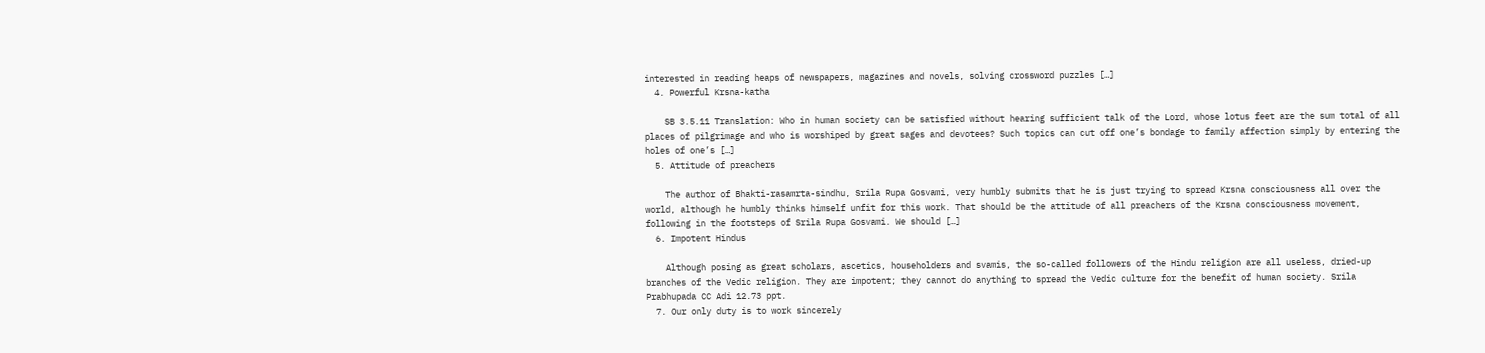interested in reading heaps of newspapers, magazines and novels, solving crossword puzzles […]
  4. Powerful Krsna-katha

    SB 3.5.11 Translation: Who in human society can be satisfied without hearing sufficient talk of the Lord, whose lotus feet are the sum total of all places of pilgrimage and who is worshiped by great sages and devotees? Such topics can cut off one’s bondage to family affection simply by entering the holes of one’s […]
  5. Attitude of preachers

    The author of Bhakti-rasamrta-sindhu, Srila Rupa Gosvami, very humbly submits that he is just trying to spread Krsna consciousness all over the world, although he humbly thinks himself unfit for this work. That should be the attitude of all preachers of the Krsna consciousness movement, following in the footsteps of Srila Rupa Gosvami. We should […]
  6. Impotent Hindus

    Although posing as great scholars, ascetics, householders and svamis, the so-called followers of the Hindu religion are all useless, dried-up branches of the Vedic religion. They are impotent; they cannot do anything to spread the Vedic culture for the benefit of human society. Srila Prabhupada CC Adi 12.73 ppt.
  7. Our only duty is to work sincerely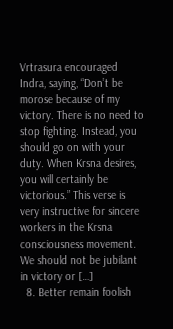Vrtrasura encouraged Indra, saying, “Don’t be morose because of my victory. There is no need to stop fighting. Instead, you should go on with your duty. When Krsna desires, you will certainly be victorious.” This verse is very instructive for sincere workers in the Krsna consciousness movement. We should not be jubilant in victory or […]
  8. Better remain foolish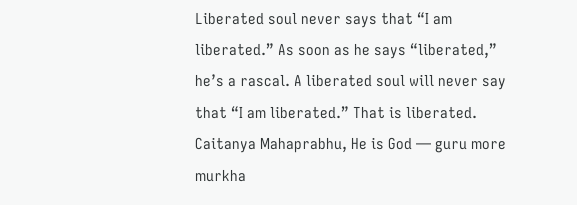Liberated soul never says that “I am liberated.” As soon as he says “liberated,” he’s a rascal. A liberated soul will never say that “I am liberated.” That is liberated. Caitanya Mahaprabhu, He is God — guru more murkha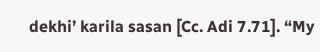dekhi’ karila sasan [Cc. Adi 7.71]. “My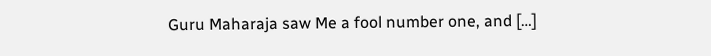Guru Maharaja saw Me a fool number one, and […]